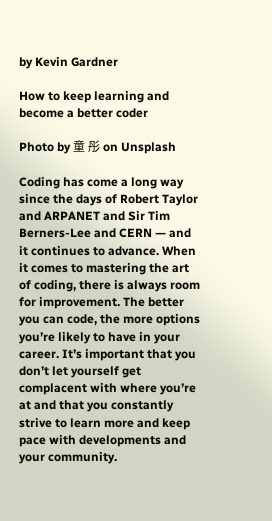by Kevin Gardner

How to keep learning and become a better coder

Photo by 童 彤 on Unsplash

Coding has come a long way since the days of Robert Taylor and ARPANET and Sir Tim Berners-Lee and CERN — and it continues to advance. When it comes to mastering the art of coding, there is always room for improvement. The better you can code, the more options you’re likely to have in your career. It’s important that you don’t let yourself get complacent with where you’re at and that you constantly strive to learn more and keep pace with developments and your community.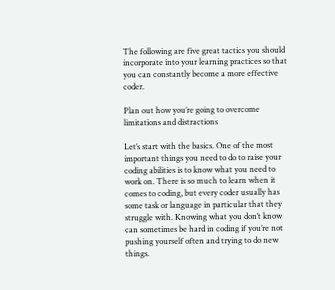The following are five great tactics you should incorporate into your learning practices so that you can constantly become a more effective coder.

Plan out how you’re going to overcome limitations and distractions

Let’s start with the basics. One of the most important things you need to do to raise your coding abilities is to know what you need to work on. There is so much to learn when it comes to coding, but every coder usually has some task or language in particular that they struggle with. Knowing what you don’t know can sometimes be hard in coding if you’re not pushing yourself often and trying to do new things.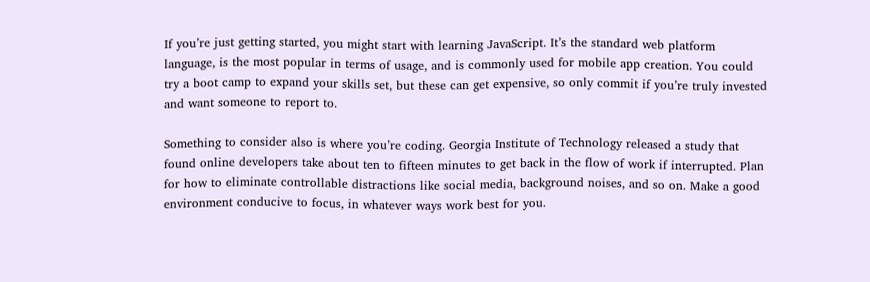If you’re just getting started, you might start with learning JavaScript. It’s the standard web platform language, is the most popular in terms of usage, and is commonly used for mobile app creation. You could try a boot camp to expand your skills set, but these can get expensive, so only commit if you’re truly invested and want someone to report to.

Something to consider also is where you’re coding. Georgia Institute of Technology released a study that found online developers take about ten to fifteen minutes to get back in the flow of work if interrupted. Plan for how to eliminate controllable distractions like social media, background noises, and so on. Make a good environment conducive to focus, in whatever ways work best for you.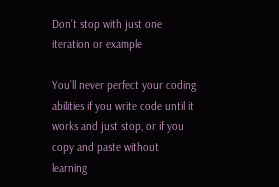Don’t stop with just one iteration or example

You’ll never perfect your coding abilities if you write code until it works and just stop, or if you copy and paste without learning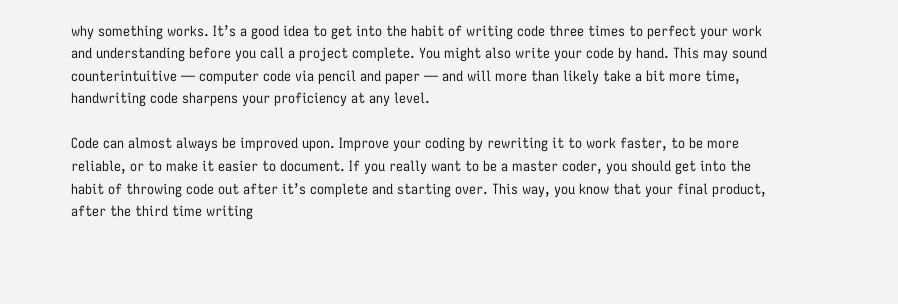why something works. It’s a good idea to get into the habit of writing code three times to perfect your work and understanding before you call a project complete. You might also write your code by hand. This may sound counterintuitive — computer code via pencil and paper — and will more than likely take a bit more time, handwriting code sharpens your proficiency at any level.

Code can almost always be improved upon. Improve your coding by rewriting it to work faster, to be more reliable, or to make it easier to document. If you really want to be a master coder, you should get into the habit of throwing code out after it’s complete and starting over. This way, you know that your final product, after the third time writing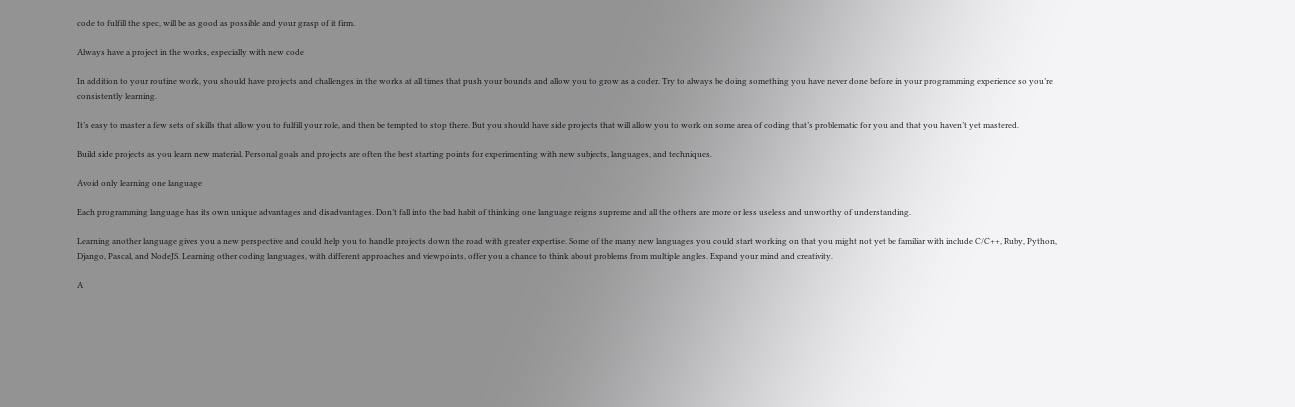code to fulfill the spec, will be as good as possible and your grasp of it firm.

Always have a project in the works, especially with new code

In addition to your routine work, you should have projects and challenges in the works at all times that push your bounds and allow you to grow as a coder. Try to always be doing something you have never done before in your programming experience so you’re consistently learning.

It’s easy to master a few sets of skills that allow you to fulfill your role, and then be tempted to stop there. But you should have side projects that will allow you to work on some area of coding that’s problematic for you and that you haven’t yet mastered.

Build side projects as you learn new material. Personal goals and projects are often the best starting points for experimenting with new subjects, languages, and techniques.

Avoid only learning one language

Each programming language has its own unique advantages and disadvantages. Don’t fall into the bad habit of thinking one language reigns supreme and all the others are more or less useless and unworthy of understanding.

Learning another language gives you a new perspective and could help you to handle projects down the road with greater expertise. Some of the many new languages you could start working on that you might not yet be familiar with include C/C++, Ruby, Python, Django, Pascal, and NodeJS. Learning other coding languages, with different approaches and viewpoints, offer you a chance to think about problems from multiple angles. Expand your mind and creativity.

A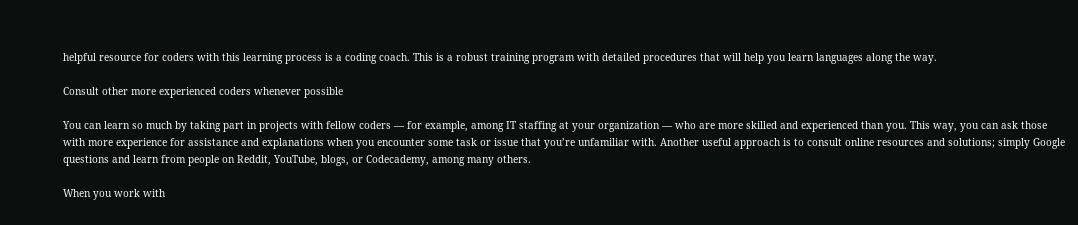helpful resource for coders with this learning process is a coding coach. This is a robust training program with detailed procedures that will help you learn languages along the way.

Consult other more experienced coders whenever possible

You can learn so much by taking part in projects with fellow coders — for example, among IT staffing at your organization — who are more skilled and experienced than you. This way, you can ask those with more experience for assistance and explanations when you encounter some task or issue that you’re unfamiliar with. Another useful approach is to consult online resources and solutions; simply Google questions and learn from people on Reddit, YouTube, blogs, or Codecademy, among many others.

When you work with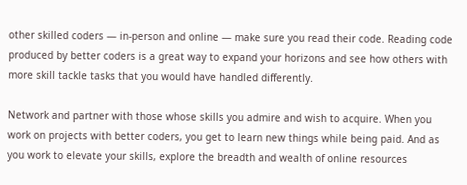other skilled coders — in-person and online — make sure you read their code. Reading code produced by better coders is a great way to expand your horizons and see how others with more skill tackle tasks that you would have handled differently.

Network and partner with those whose skills you admire and wish to acquire. When you work on projects with better coders, you get to learn new things while being paid. And as you work to elevate your skills, explore the breadth and wealth of online resources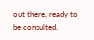out there, ready to be consulted.